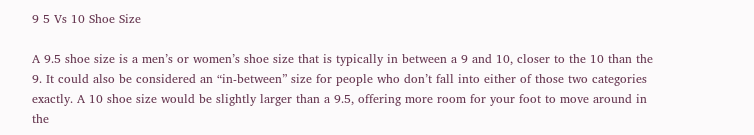9 5 Vs 10 Shoe Size

A 9.5 shoe size is a men’s or women’s shoe size that is typically in between a 9 and 10, closer to the 10 than the 9. It could also be considered an “in-between” size for people who don’t fall into either of those two categories exactly. A 10 shoe size would be slightly larger than a 9.5, offering more room for your foot to move around in the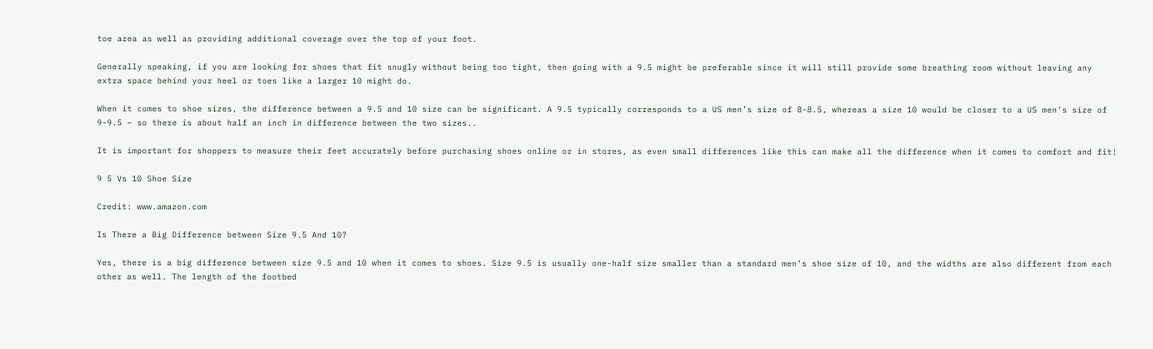toe area as well as providing additional coverage over the top of your foot.

Generally speaking, if you are looking for shoes that fit snugly without being too tight, then going with a 9.5 might be preferable since it will still provide some breathing room without leaving any extra space behind your heel or toes like a larger 10 might do.

When it comes to shoe sizes, the difference between a 9.5 and 10 size can be significant. A 9.5 typically corresponds to a US men’s size of 8-8.5, whereas a size 10 would be closer to a US men’s size of 9-9.5 – so there is about half an inch in difference between the two sizes..

It is important for shoppers to measure their feet accurately before purchasing shoes online or in stores, as even small differences like this can make all the difference when it comes to comfort and fit!

9 5 Vs 10 Shoe Size

Credit: www.amazon.com

Is There a Big Difference between Size 9.5 And 10?

Yes, there is a big difference between size 9.5 and 10 when it comes to shoes. Size 9.5 is usually one-half size smaller than a standard men’s shoe size of 10, and the widths are also different from each other as well. The length of the footbed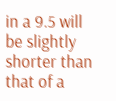in a 9.5 will be slightly shorter than that of a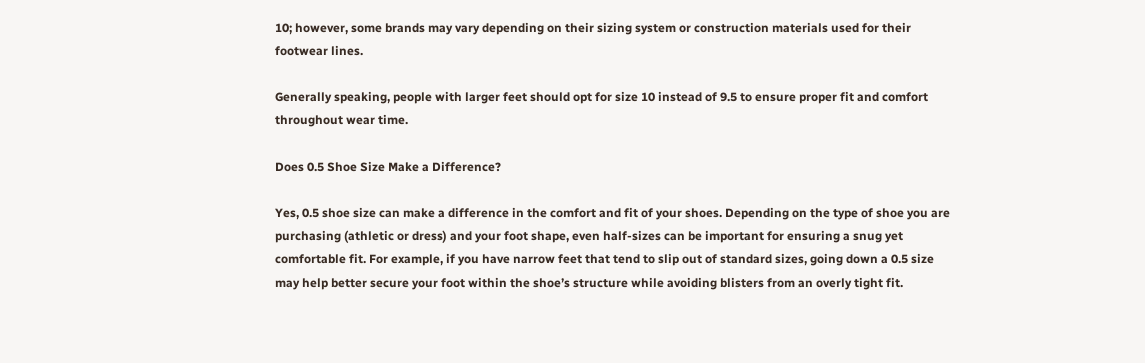10; however, some brands may vary depending on their sizing system or construction materials used for their footwear lines.

Generally speaking, people with larger feet should opt for size 10 instead of 9.5 to ensure proper fit and comfort throughout wear time.

Does 0.5 Shoe Size Make a Difference?

Yes, 0.5 shoe size can make a difference in the comfort and fit of your shoes. Depending on the type of shoe you are purchasing (athletic or dress) and your foot shape, even half-sizes can be important for ensuring a snug yet comfortable fit. For example, if you have narrow feet that tend to slip out of standard sizes, going down a 0.5 size may help better secure your foot within the shoe’s structure while avoiding blisters from an overly tight fit.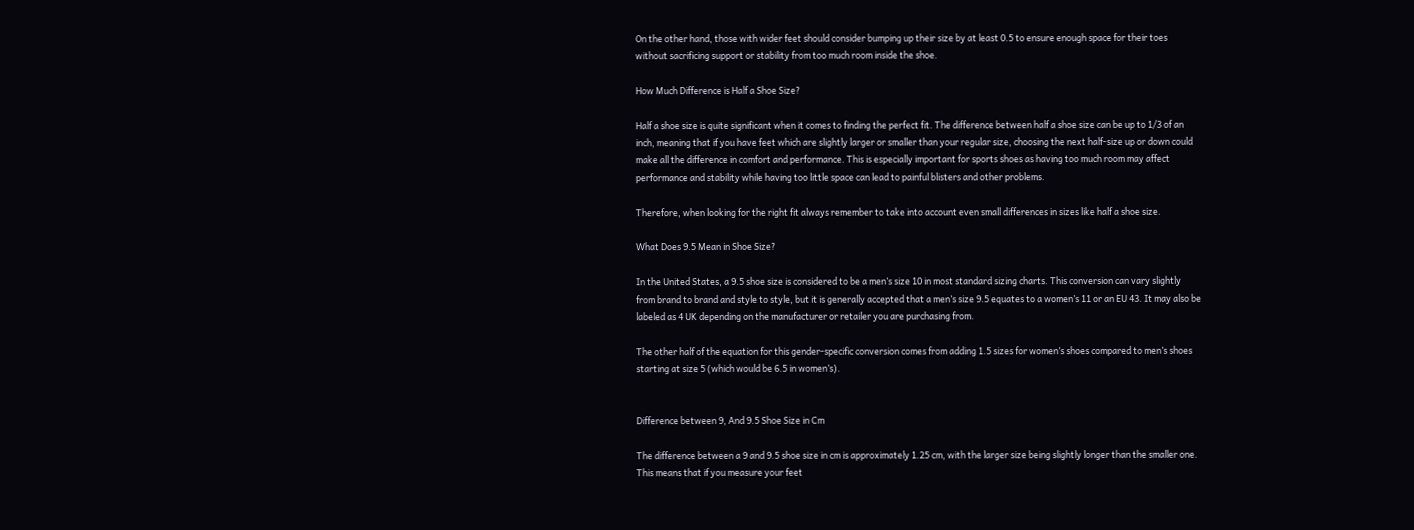On the other hand, those with wider feet should consider bumping up their size by at least 0.5 to ensure enough space for their toes without sacrificing support or stability from too much room inside the shoe.

How Much Difference is Half a Shoe Size?

Half a shoe size is quite significant when it comes to finding the perfect fit. The difference between half a shoe size can be up to 1/3 of an inch, meaning that if you have feet which are slightly larger or smaller than your regular size, choosing the next half-size up or down could make all the difference in comfort and performance. This is especially important for sports shoes as having too much room may affect performance and stability while having too little space can lead to painful blisters and other problems.

Therefore, when looking for the right fit always remember to take into account even small differences in sizes like half a shoe size.

What Does 9.5 Mean in Shoe Size?

In the United States, a 9.5 shoe size is considered to be a men’s size 10 in most standard sizing charts. This conversion can vary slightly from brand to brand and style to style, but it is generally accepted that a men’s size 9.5 equates to a women’s 11 or an EU 43. It may also be labeled as 4 UK depending on the manufacturer or retailer you are purchasing from.

The other half of the equation for this gender-specific conversion comes from adding 1.5 sizes for women’s shoes compared to men’s shoes starting at size 5 (which would be 6.5 in women’s).


Difference between 9, And 9.5 Shoe Size in Cm

The difference between a 9 and 9.5 shoe size in cm is approximately 1.25 cm, with the larger size being slightly longer than the smaller one. This means that if you measure your feet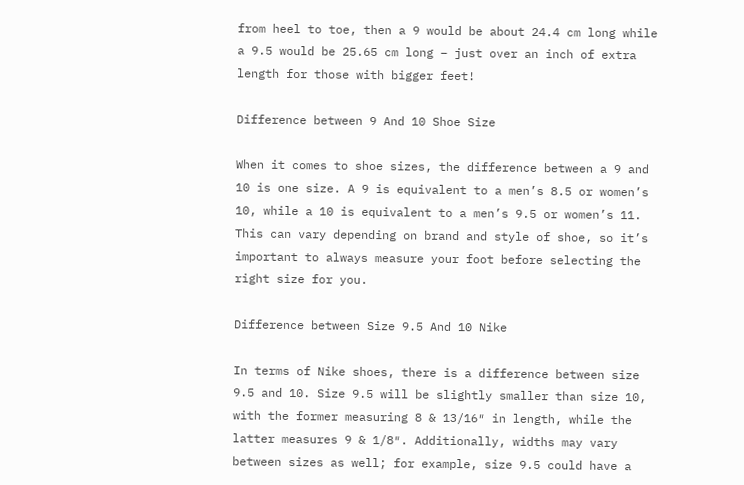from heel to toe, then a 9 would be about 24.4 cm long while a 9.5 would be 25.65 cm long – just over an inch of extra length for those with bigger feet!

Difference between 9 And 10 Shoe Size

When it comes to shoe sizes, the difference between a 9 and 10 is one size. A 9 is equivalent to a men’s 8.5 or women’s 10, while a 10 is equivalent to a men’s 9.5 or women’s 11. This can vary depending on brand and style of shoe, so it’s important to always measure your foot before selecting the right size for you.

Difference between Size 9.5 And 10 Nike

In terms of Nike shoes, there is a difference between size 9.5 and 10. Size 9.5 will be slightly smaller than size 10, with the former measuring 8 & 13/16″ in length, while the latter measures 9 & 1/8″. Additionally, widths may vary between sizes as well; for example, size 9.5 could have a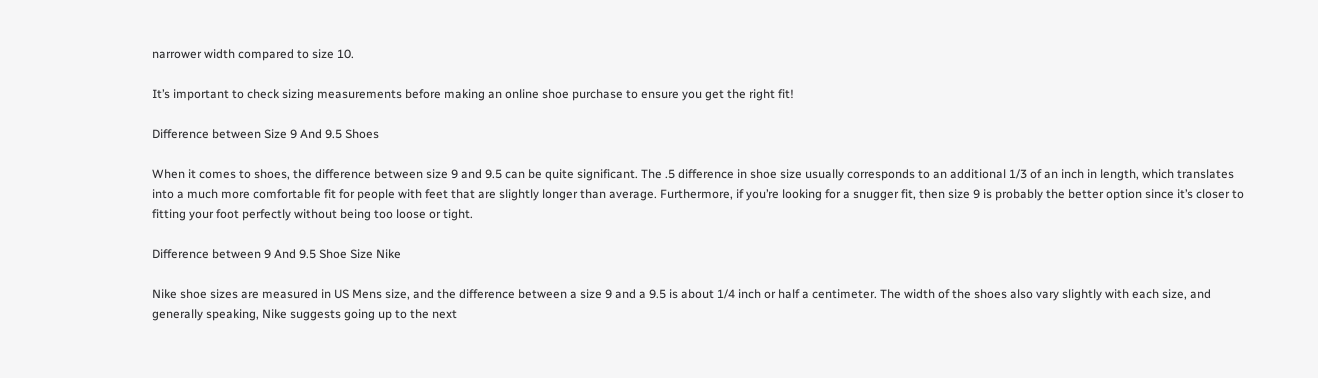narrower width compared to size 10.

It’s important to check sizing measurements before making an online shoe purchase to ensure you get the right fit!

Difference between Size 9 And 9.5 Shoes

When it comes to shoes, the difference between size 9 and 9.5 can be quite significant. The .5 difference in shoe size usually corresponds to an additional 1/3 of an inch in length, which translates into a much more comfortable fit for people with feet that are slightly longer than average. Furthermore, if you’re looking for a snugger fit, then size 9 is probably the better option since it’s closer to fitting your foot perfectly without being too loose or tight.

Difference between 9 And 9.5 Shoe Size Nike

Nike shoe sizes are measured in US Mens size, and the difference between a size 9 and a 9.5 is about 1/4 inch or half a centimeter. The width of the shoes also vary slightly with each size, and generally speaking, Nike suggests going up to the next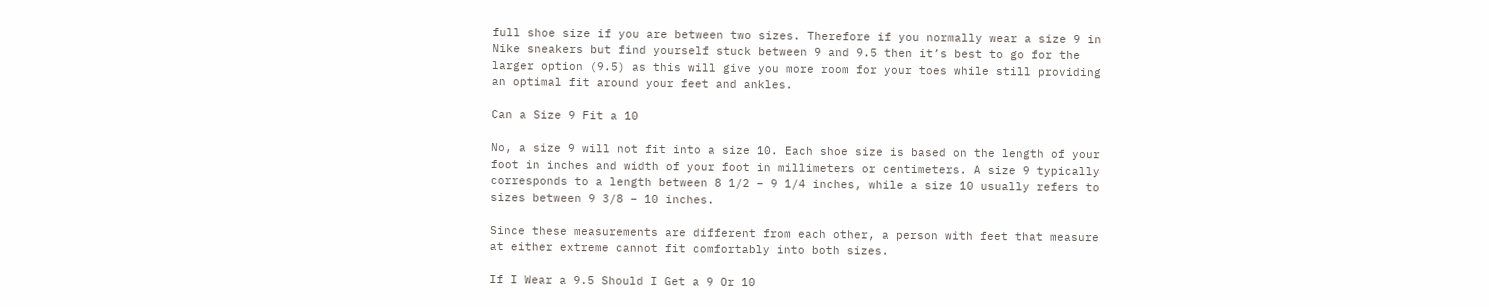full shoe size if you are between two sizes. Therefore if you normally wear a size 9 in Nike sneakers but find yourself stuck between 9 and 9.5 then it’s best to go for the larger option (9.5) as this will give you more room for your toes while still providing an optimal fit around your feet and ankles.

Can a Size 9 Fit a 10

No, a size 9 will not fit into a size 10. Each shoe size is based on the length of your foot in inches and width of your foot in millimeters or centimeters. A size 9 typically corresponds to a length between 8 1/2 – 9 1/4 inches, while a size 10 usually refers to sizes between 9 3/8 – 10 inches.

Since these measurements are different from each other, a person with feet that measure at either extreme cannot fit comfortably into both sizes.

If I Wear a 9.5 Should I Get a 9 Or 10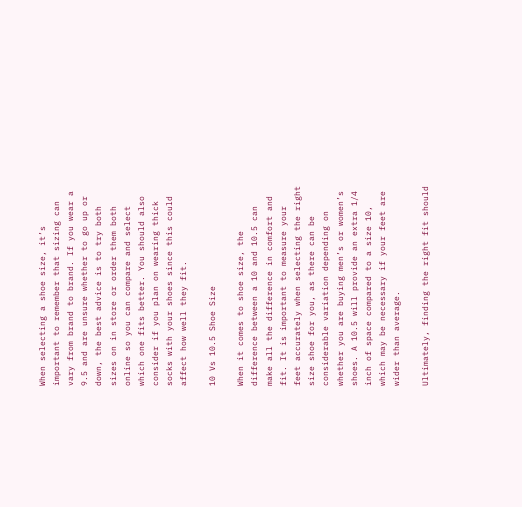When selecting a shoe size, it’s important to remember that sizing can vary from brand to brand. If you wear a 9.5 and are unsure whether to go up or down, the best advice is to try both sizes on in store or order them both online so you can compare and select which one fits better. You should also consider if you plan on wearing thick socks with your shoes since this could affect how well they fit.

10 Vs 10.5 Shoe Size

When it comes to shoe size, the difference between a 10 and 10.5 can make all the difference in comfort and fit. It is important to measure your feet accurately when selecting the right size shoe for you, as there can be considerable variation depending on whether you are buying men’s or women’s shoes. A 10.5 will provide an extra 1/4 inch of space compared to a size 10, which may be necessary if your feet are wider than average.

Ultimately, finding the right fit should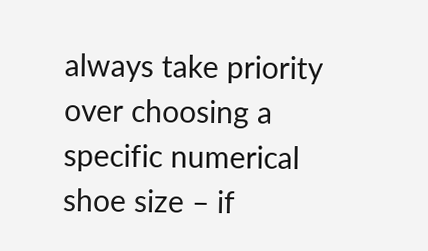always take priority over choosing a specific numerical shoe size – if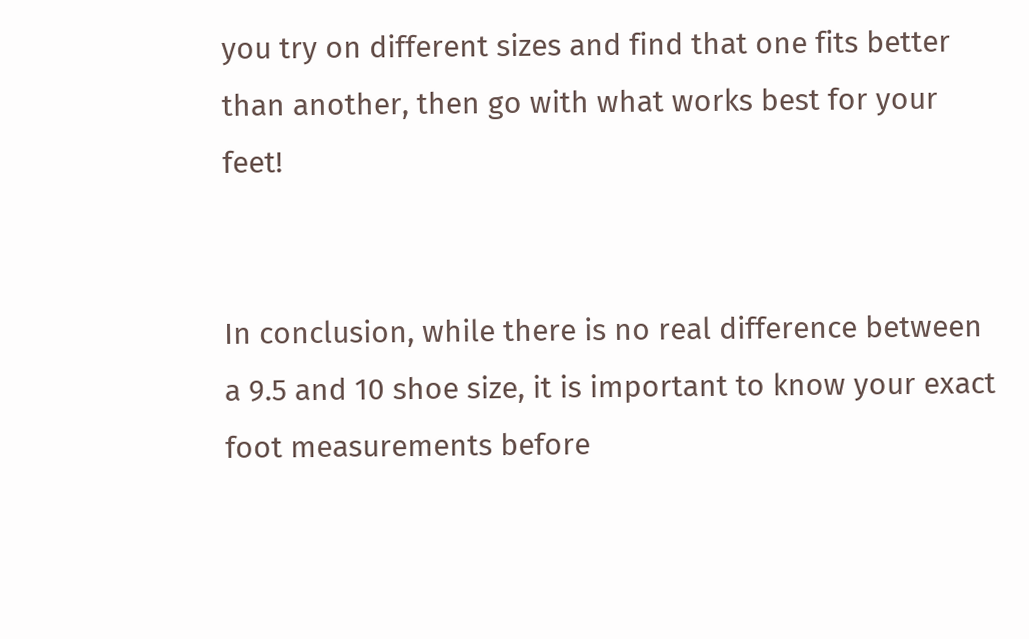you try on different sizes and find that one fits better than another, then go with what works best for your feet!


In conclusion, while there is no real difference between a 9.5 and 10 shoe size, it is important to know your exact foot measurements before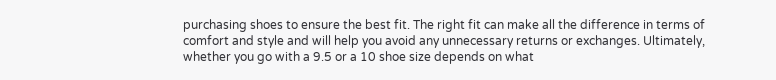purchasing shoes to ensure the best fit. The right fit can make all the difference in terms of comfort and style and will help you avoid any unnecessary returns or exchanges. Ultimately, whether you go with a 9.5 or a 10 shoe size depends on what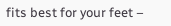fits best for your feet –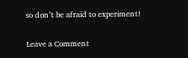so don’t be afraid to experiment!

Leave a Comment